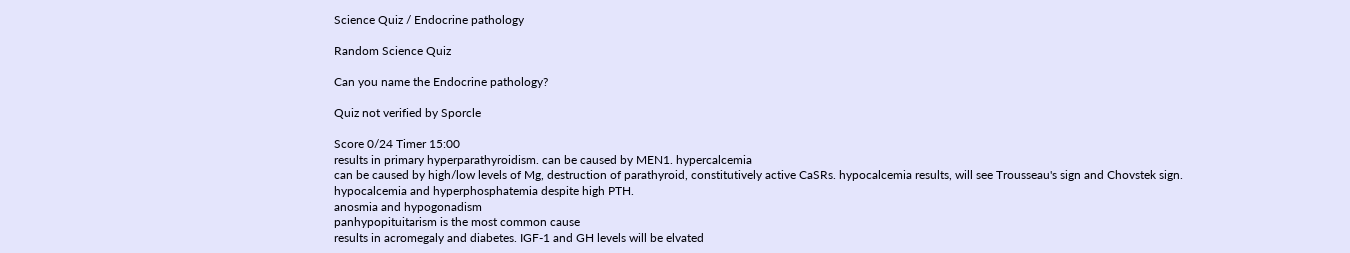Science Quiz / Endocrine pathology

Random Science Quiz

Can you name the Endocrine pathology?

Quiz not verified by Sporcle

Score 0/24 Timer 15:00
results in primary hyperparathyroidism. can be caused by MEN1. hypercalcemia
can be caused by high/low levels of Mg, destruction of parathyroid, constitutively active CaSRs. hypocalcemia results, will see Trousseau's sign and Chovstek sign.
hypocalcemia and hyperphosphatemia despite high PTH.
anosmia and hypogonadism
panhypopituitarism is the most common cause
results in acromegaly and diabetes. IGF-1 and GH levels will be elvated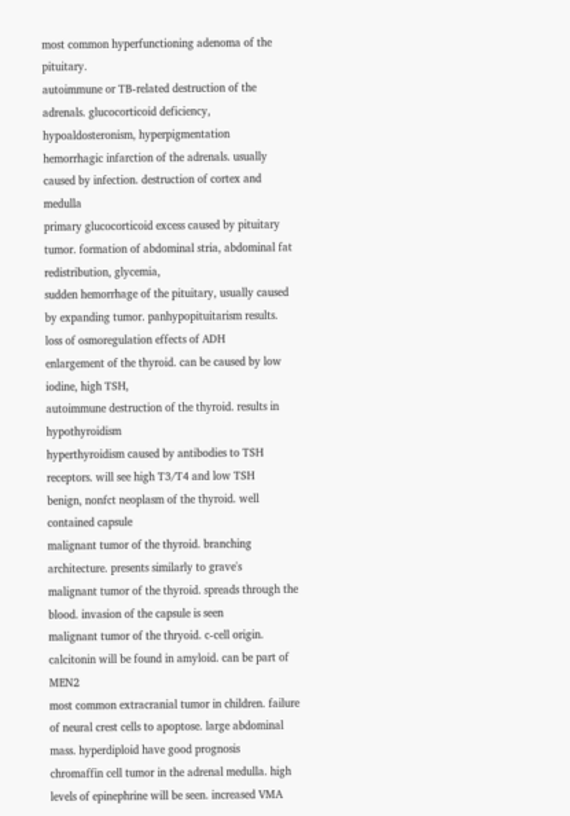most common hyperfunctioning adenoma of the pituitary.
autoimmune or TB-related destruction of the adrenals. glucocorticoid deficiency, hypoaldosteronism, hyperpigmentation
hemorrhagic infarction of the adrenals. usually caused by infection. destruction of cortex and medulla
primary glucocorticoid excess caused by pituitary tumor. formation of abdominal stria, abdominal fat redistribution, glycemia,
sudden hemorrhage of the pituitary, usually caused by expanding tumor. panhypopituitarism results.
loss of osmoregulation effects of ADH
enlargement of the thyroid. can be caused by low iodine, high TSH,
autoimmune destruction of the thyroid. results in hypothyroidism
hyperthyroidism caused by antibodies to TSH receptors. will see high T3/T4 and low TSH
benign, nonfct neoplasm of the thyroid. well contained capsule
malignant tumor of the thyroid. branching architecture. presents similarly to grave's
malignant tumor of the thyroid. spreads through the blood. invasion of the capsule is seen
malignant tumor of the thryoid. c-cell origin. calcitonin will be found in amyloid. can be part of MEN2
most common extracranial tumor in children. failure of neural crest cells to apoptose. large abdominal mass. hyperdiploid have good prognosis
chromaffin cell tumor in the adrenal medulla. high levels of epinephrine will be seen. increased VMA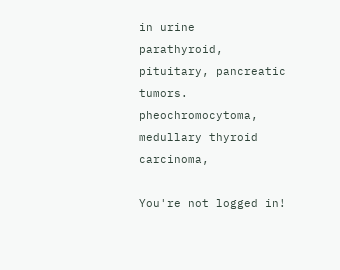in urine
parathyroid, pituitary, pancreatic tumors.
pheochromocytoma, medullary thyroid carcinoma,

You're not logged in!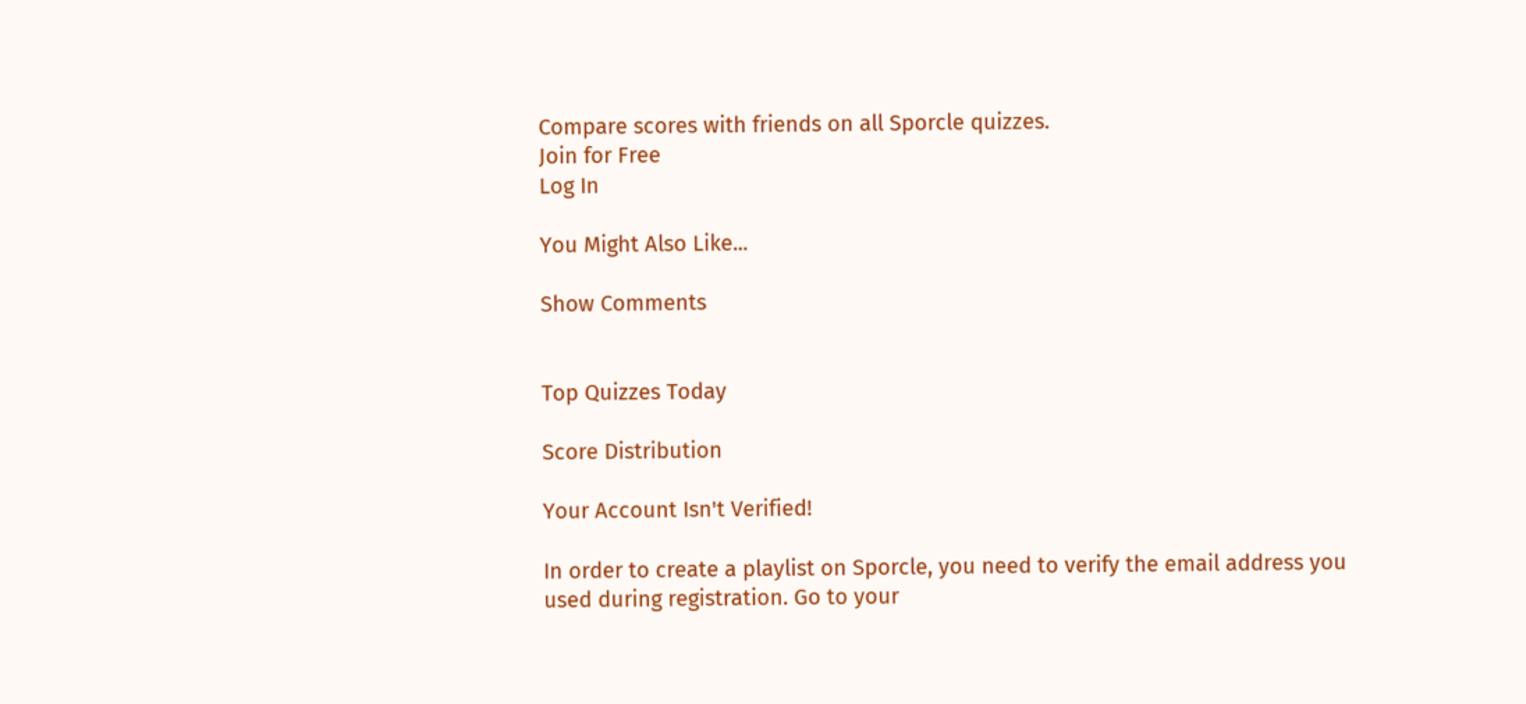Compare scores with friends on all Sporcle quizzes.
Join for Free
Log In

You Might Also Like...

Show Comments


Top Quizzes Today

Score Distribution

Your Account Isn't Verified!

In order to create a playlist on Sporcle, you need to verify the email address you used during registration. Go to your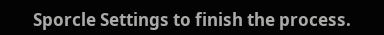Sporcle Settings to finish the process.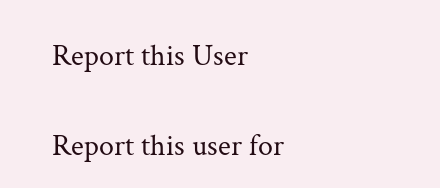Report this User

Report this user for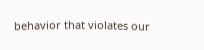behavior that violates our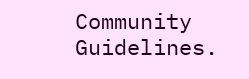Community Guidelines.